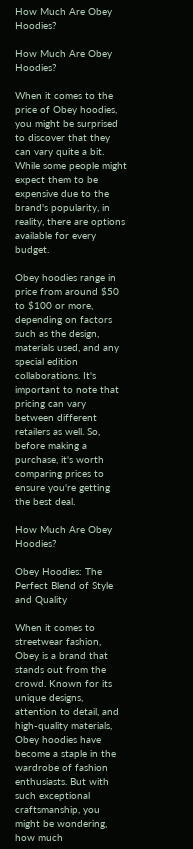How Much Are Obey Hoodies?

How Much Are Obey Hoodies?

When it comes to the price of Obey hoodies, you might be surprised to discover that they can vary quite a bit. While some people might expect them to be expensive due to the brand's popularity, in reality, there are options available for every budget.

Obey hoodies range in price from around $50 to $100 or more, depending on factors such as the design, materials used, and any special edition collaborations. It's important to note that pricing can vary between different retailers as well. So, before making a purchase, it's worth comparing prices to ensure you're getting the best deal.

How Much Are Obey Hoodies?

Obey Hoodies: The Perfect Blend of Style and Quality

When it comes to streetwear fashion, Obey is a brand that stands out from the crowd. Known for its unique designs, attention to detail, and high-quality materials, Obey hoodies have become a staple in the wardrobe of fashion enthusiasts. But with such exceptional craftsmanship, you might be wondering, how much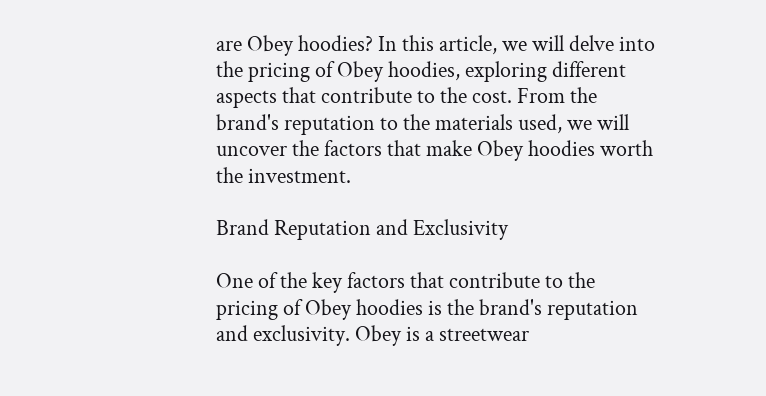are Obey hoodies? In this article, we will delve into the pricing of Obey hoodies, exploring different aspects that contribute to the cost. From the brand's reputation to the materials used, we will uncover the factors that make Obey hoodies worth the investment.

Brand Reputation and Exclusivity

One of the key factors that contribute to the pricing of Obey hoodies is the brand's reputation and exclusivity. Obey is a streetwear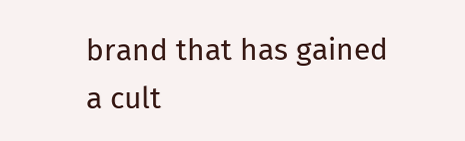brand that has gained a cult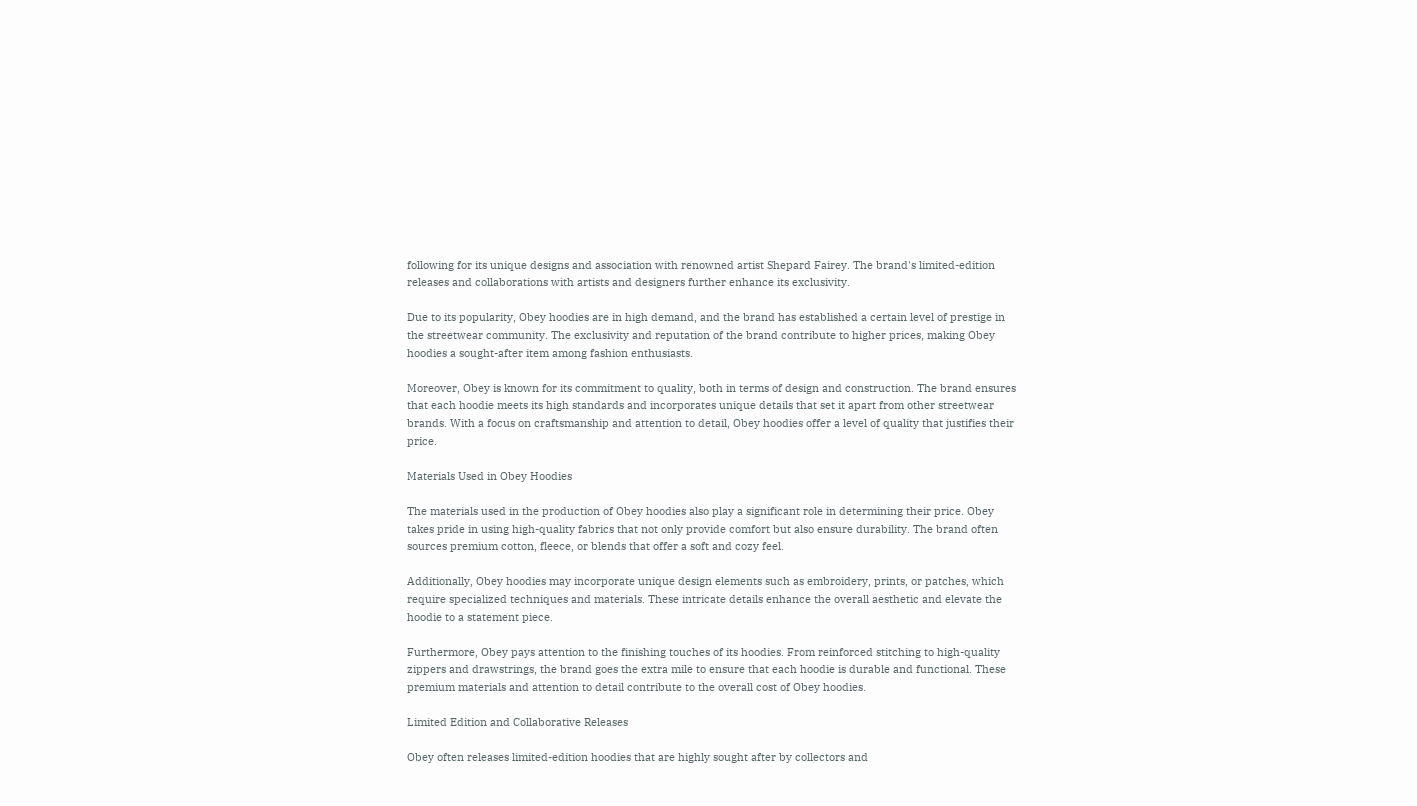following for its unique designs and association with renowned artist Shepard Fairey. The brand's limited-edition releases and collaborations with artists and designers further enhance its exclusivity.

Due to its popularity, Obey hoodies are in high demand, and the brand has established a certain level of prestige in the streetwear community. The exclusivity and reputation of the brand contribute to higher prices, making Obey hoodies a sought-after item among fashion enthusiasts.

Moreover, Obey is known for its commitment to quality, both in terms of design and construction. The brand ensures that each hoodie meets its high standards and incorporates unique details that set it apart from other streetwear brands. With a focus on craftsmanship and attention to detail, Obey hoodies offer a level of quality that justifies their price.

Materials Used in Obey Hoodies

The materials used in the production of Obey hoodies also play a significant role in determining their price. Obey takes pride in using high-quality fabrics that not only provide comfort but also ensure durability. The brand often sources premium cotton, fleece, or blends that offer a soft and cozy feel.

Additionally, Obey hoodies may incorporate unique design elements such as embroidery, prints, or patches, which require specialized techniques and materials. These intricate details enhance the overall aesthetic and elevate the hoodie to a statement piece.

Furthermore, Obey pays attention to the finishing touches of its hoodies. From reinforced stitching to high-quality zippers and drawstrings, the brand goes the extra mile to ensure that each hoodie is durable and functional. These premium materials and attention to detail contribute to the overall cost of Obey hoodies.

Limited Edition and Collaborative Releases

Obey often releases limited-edition hoodies that are highly sought after by collectors and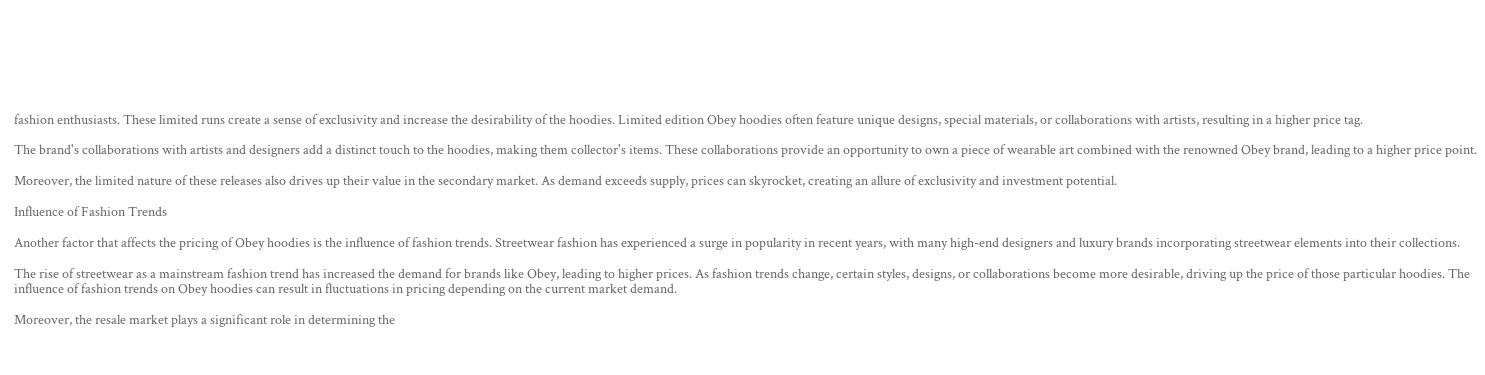fashion enthusiasts. These limited runs create a sense of exclusivity and increase the desirability of the hoodies. Limited edition Obey hoodies often feature unique designs, special materials, or collaborations with artists, resulting in a higher price tag.

The brand's collaborations with artists and designers add a distinct touch to the hoodies, making them collector's items. These collaborations provide an opportunity to own a piece of wearable art combined with the renowned Obey brand, leading to a higher price point.

Moreover, the limited nature of these releases also drives up their value in the secondary market. As demand exceeds supply, prices can skyrocket, creating an allure of exclusivity and investment potential.

Influence of Fashion Trends

Another factor that affects the pricing of Obey hoodies is the influence of fashion trends. Streetwear fashion has experienced a surge in popularity in recent years, with many high-end designers and luxury brands incorporating streetwear elements into their collections.

The rise of streetwear as a mainstream fashion trend has increased the demand for brands like Obey, leading to higher prices. As fashion trends change, certain styles, designs, or collaborations become more desirable, driving up the price of those particular hoodies. The influence of fashion trends on Obey hoodies can result in fluctuations in pricing depending on the current market demand.

Moreover, the resale market plays a significant role in determining the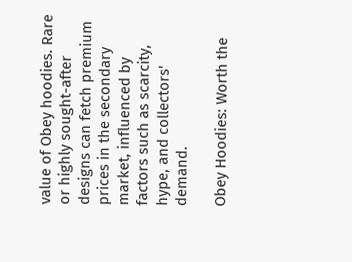value of Obey hoodies. Rare or highly sought-after designs can fetch premium prices in the secondary market, influenced by factors such as scarcity, hype, and collectors' demand.

Obey Hoodies: Worth the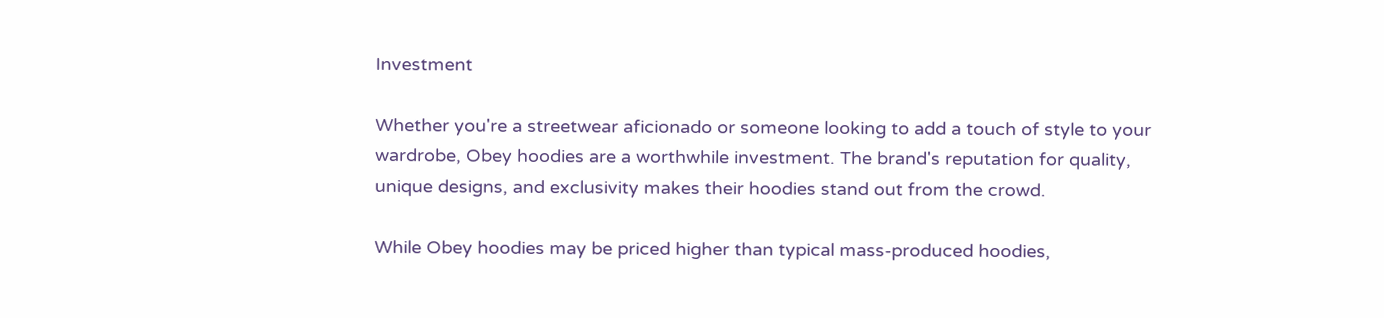Investment

Whether you're a streetwear aficionado or someone looking to add a touch of style to your wardrobe, Obey hoodies are a worthwhile investment. The brand's reputation for quality, unique designs, and exclusivity makes their hoodies stand out from the crowd.

While Obey hoodies may be priced higher than typical mass-produced hoodies,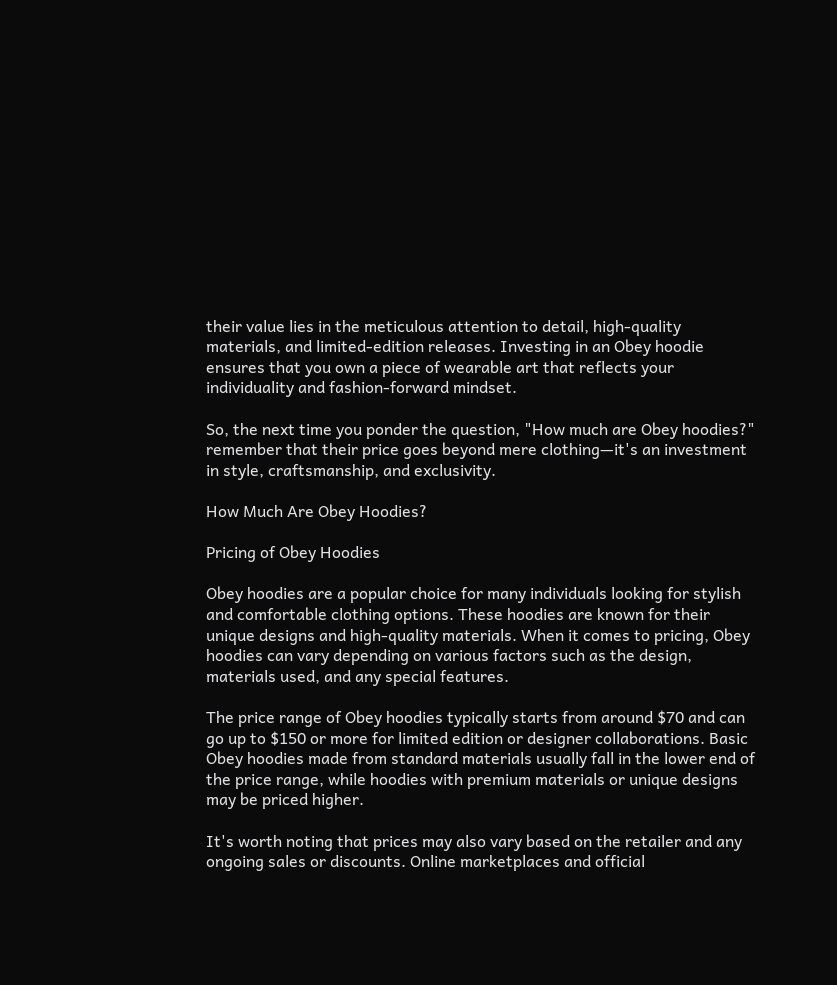their value lies in the meticulous attention to detail, high-quality materials, and limited-edition releases. Investing in an Obey hoodie ensures that you own a piece of wearable art that reflects your individuality and fashion-forward mindset.

So, the next time you ponder the question, "How much are Obey hoodies?" remember that their price goes beyond mere clothing—it's an investment in style, craftsmanship, and exclusivity.

How Much Are Obey Hoodies?

Pricing of Obey Hoodies

Obey hoodies are a popular choice for many individuals looking for stylish and comfortable clothing options. These hoodies are known for their unique designs and high-quality materials. When it comes to pricing, Obey hoodies can vary depending on various factors such as the design, materials used, and any special features.

The price range of Obey hoodies typically starts from around $70 and can go up to $150 or more for limited edition or designer collaborations. Basic Obey hoodies made from standard materials usually fall in the lower end of the price range, while hoodies with premium materials or unique designs may be priced higher.

It's worth noting that prices may also vary based on the retailer and any ongoing sales or discounts. Online marketplaces and official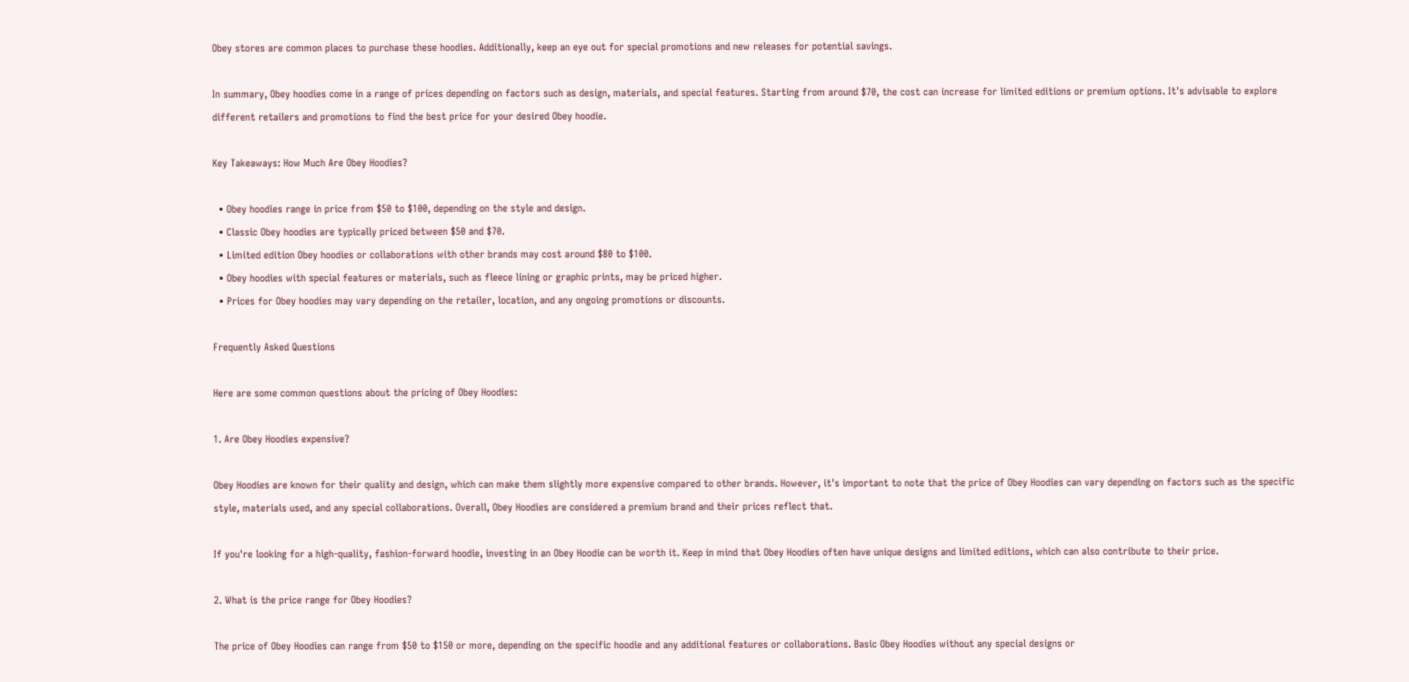Obey stores are common places to purchase these hoodies. Additionally, keep an eye out for special promotions and new releases for potential savings.

In summary, Obey hoodies come in a range of prices depending on factors such as design, materials, and special features. Starting from around $70, the cost can increase for limited editions or premium options. It's advisable to explore different retailers and promotions to find the best price for your desired Obey hoodie.

Key Takeaways: How Much Are Obey Hoodies?

  • Obey hoodies range in price from $50 to $100, depending on the style and design.
  • Classic Obey hoodies are typically priced between $50 and $70.
  • Limited edition Obey hoodies or collaborations with other brands may cost around $80 to $100.
  • Obey hoodies with special features or materials, such as fleece lining or graphic prints, may be priced higher.
  • Prices for Obey hoodies may vary depending on the retailer, location, and any ongoing promotions or discounts.

Frequently Asked Questions

Here are some common questions about the pricing of Obey Hoodies:

1. Are Obey Hoodies expensive?

Obey Hoodies are known for their quality and design, which can make them slightly more expensive compared to other brands. However, it's important to note that the price of Obey Hoodies can vary depending on factors such as the specific style, materials used, and any special collaborations. Overall, Obey Hoodies are considered a premium brand and their prices reflect that.

If you're looking for a high-quality, fashion-forward hoodie, investing in an Obey Hoodie can be worth it. Keep in mind that Obey Hoodies often have unique designs and limited editions, which can also contribute to their price.

2. What is the price range for Obey Hoodies?

The price of Obey Hoodies can range from $50 to $150 or more, depending on the specific hoodie and any additional features or collaborations. Basic Obey Hoodies without any special designs or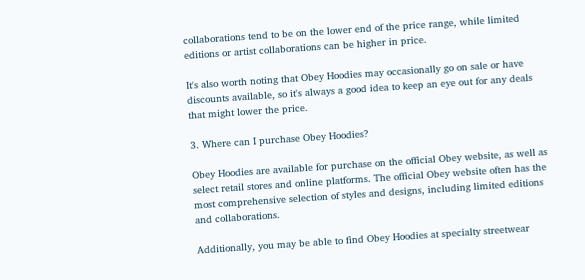collaborations tend to be on the lower end of the price range, while limited editions or artist collaborations can be higher in price.

It's also worth noting that Obey Hoodies may occasionally go on sale or have discounts available, so it's always a good idea to keep an eye out for any deals that might lower the price.

3. Where can I purchase Obey Hoodies?

Obey Hoodies are available for purchase on the official Obey website, as well as select retail stores and online platforms. The official Obey website often has the most comprehensive selection of styles and designs, including limited editions and collaborations.

Additionally, you may be able to find Obey Hoodies at specialty streetwear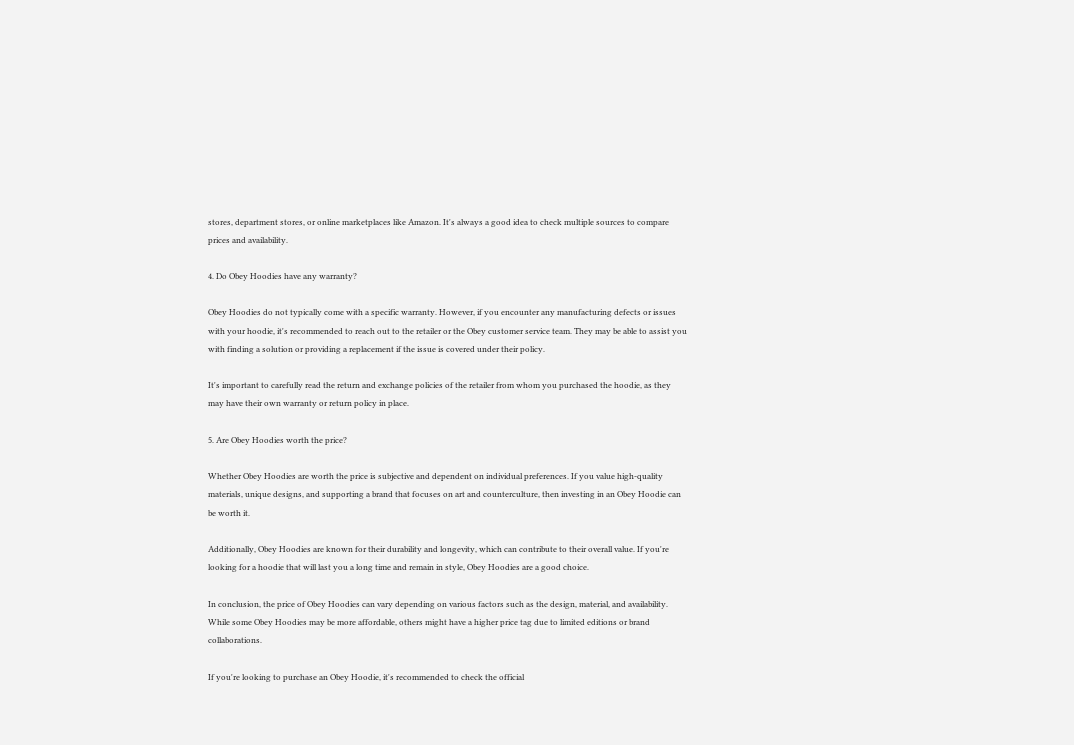stores, department stores, or online marketplaces like Amazon. It's always a good idea to check multiple sources to compare prices and availability.

4. Do Obey Hoodies have any warranty?

Obey Hoodies do not typically come with a specific warranty. However, if you encounter any manufacturing defects or issues with your hoodie, it's recommended to reach out to the retailer or the Obey customer service team. They may be able to assist you with finding a solution or providing a replacement if the issue is covered under their policy.

It's important to carefully read the return and exchange policies of the retailer from whom you purchased the hoodie, as they may have their own warranty or return policy in place.

5. Are Obey Hoodies worth the price?

Whether Obey Hoodies are worth the price is subjective and dependent on individual preferences. If you value high-quality materials, unique designs, and supporting a brand that focuses on art and counterculture, then investing in an Obey Hoodie can be worth it.

Additionally, Obey Hoodies are known for their durability and longevity, which can contribute to their overall value. If you're looking for a hoodie that will last you a long time and remain in style, Obey Hoodies are a good choice.

In conclusion, the price of Obey Hoodies can vary depending on various factors such as the design, material, and availability. While some Obey Hoodies may be more affordable, others might have a higher price tag due to limited editions or brand collaborations.

If you're looking to purchase an Obey Hoodie, it's recommended to check the official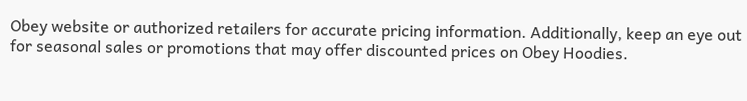Obey website or authorized retailers for accurate pricing information. Additionally, keep an eye out for seasonal sales or promotions that may offer discounted prices on Obey Hoodies.